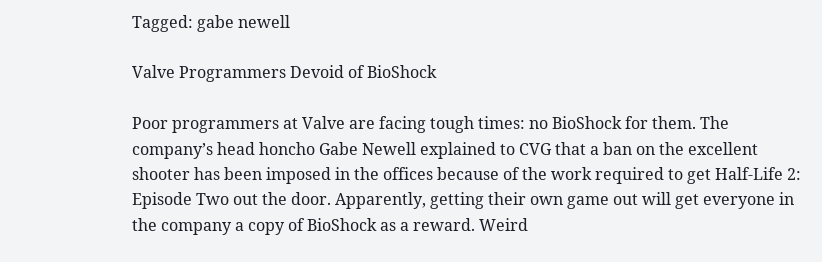Tagged: gabe newell

Valve Programmers Devoid of BioShock

Poor programmers at Valve are facing tough times: no BioShock for them. The company’s head honcho Gabe Newell explained to CVG that a ban on the excellent shooter has been imposed in the offices because of the work required to get Half-Life 2: Episode Two out the door. Apparently, getting their own game out will get everyone in the company a copy of BioShock as a reward. Weird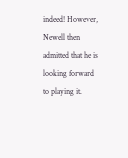indeed! However, Newell then admitted that he is looking forward to playing it.